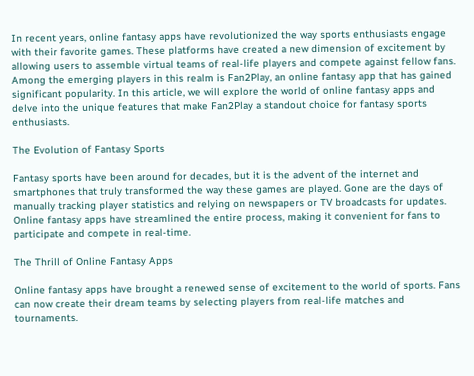In recent years, online fantasy apps have revolutionized the way sports enthusiasts engage with their favorite games. These platforms have created a new dimension of excitement by allowing users to assemble virtual teams of real-life players and compete against fellow fans. Among the emerging players in this realm is Fan2Play, an online fantasy app that has gained significant popularity. In this article, we will explore the world of online fantasy apps and delve into the unique features that make Fan2Play a standout choice for fantasy sports enthusiasts.

The Evolution of Fantasy Sports

Fantasy sports have been around for decades, but it is the advent of the internet and smartphones that truly transformed the way these games are played. Gone are the days of manually tracking player statistics and relying on newspapers or TV broadcasts for updates. Online fantasy apps have streamlined the entire process, making it convenient for fans to participate and compete in real-time.

The Thrill of Online Fantasy Apps

Online fantasy apps have brought a renewed sense of excitement to the world of sports. Fans can now create their dream teams by selecting players from real-life matches and tournaments.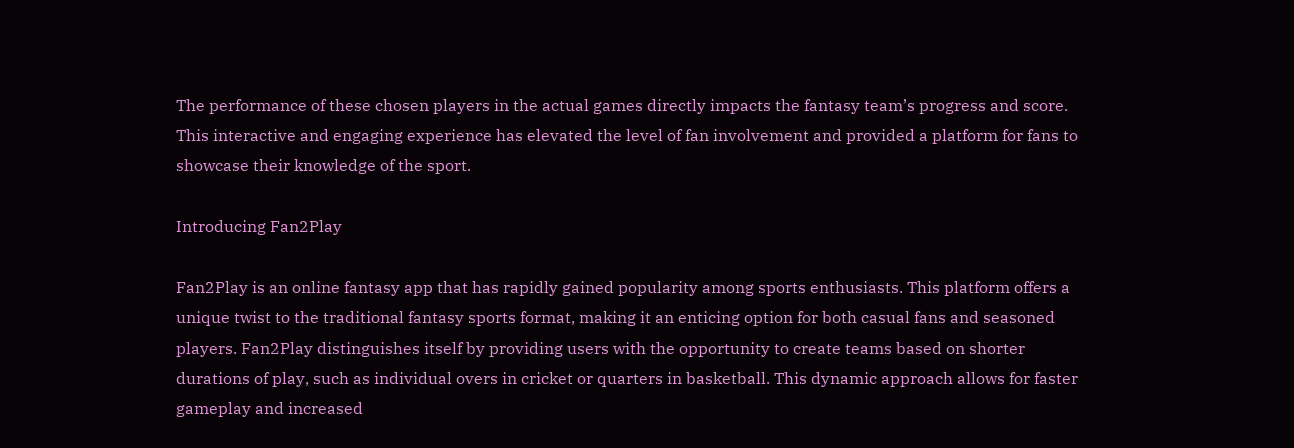The performance of these chosen players in the actual games directly impacts the fantasy team’s progress and score. This interactive and engaging experience has elevated the level of fan involvement and provided a platform for fans to showcase their knowledge of the sport.

Introducing Fan2Play

Fan2Play is an online fantasy app that has rapidly gained popularity among sports enthusiasts. This platform offers a unique twist to the traditional fantasy sports format, making it an enticing option for both casual fans and seasoned players. Fan2Play distinguishes itself by providing users with the opportunity to create teams based on shorter durations of play, such as individual overs in cricket or quarters in basketball. This dynamic approach allows for faster gameplay and increased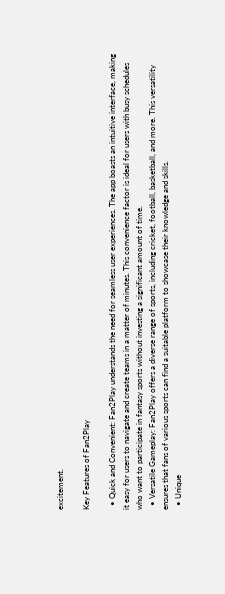excitement.

Key Features of Fan2Play

  • Quick and Convenient: Fan2Play understands the need for seamless user experiences. The app boasts an intuitive interface, making it easy for users to navigate and create teams in a matter of minutes. This convenience factor is ideal for users with busy schedules who want to participate in fantasy sports without investing a significant amount of time.
  • Versatile Gameplay: Fan2Play offers a diverse range of sports, including cricket, football, basketball, and more. This versatility ensures that fans of various sports can find a suitable platform to showcase their knowledge and skills.
  • Unique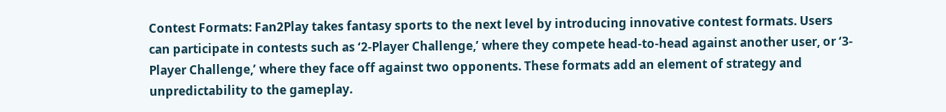Contest Formats: Fan2Play takes fantasy sports to the next level by introducing innovative contest formats. Users can participate in contests such as ‘2-Player Challenge,’ where they compete head-to-head against another user, or ‘3-Player Challenge,’ where they face off against two opponents. These formats add an element of strategy and unpredictability to the gameplay.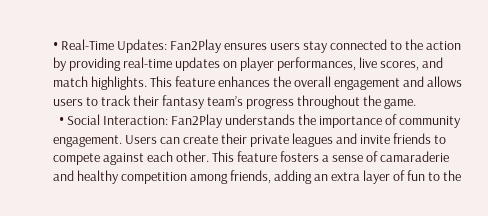• Real-Time Updates: Fan2Play ensures users stay connected to the action by providing real-time updates on player performances, live scores, and match highlights. This feature enhances the overall engagement and allows users to track their fantasy team’s progress throughout the game.
  • Social Interaction: Fan2Play understands the importance of community engagement. Users can create their private leagues and invite friends to compete against each other. This feature fosters a sense of camaraderie and healthy competition among friends, adding an extra layer of fun to the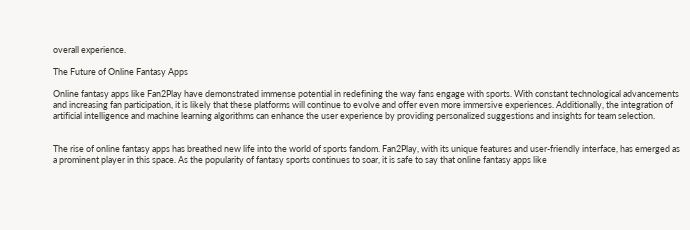overall experience.

The Future of Online Fantasy Apps

Online fantasy apps like Fan2Play have demonstrated immense potential in redefining the way fans engage with sports. With constant technological advancements and increasing fan participation, it is likely that these platforms will continue to evolve and offer even more immersive experiences. Additionally, the integration of artificial intelligence and machine learning algorithms can enhance the user experience by providing personalized suggestions and insights for team selection.


The rise of online fantasy apps has breathed new life into the world of sports fandom. Fan2Play, with its unique features and user-friendly interface, has emerged as a prominent player in this space. As the popularity of fantasy sports continues to soar, it is safe to say that online fantasy apps like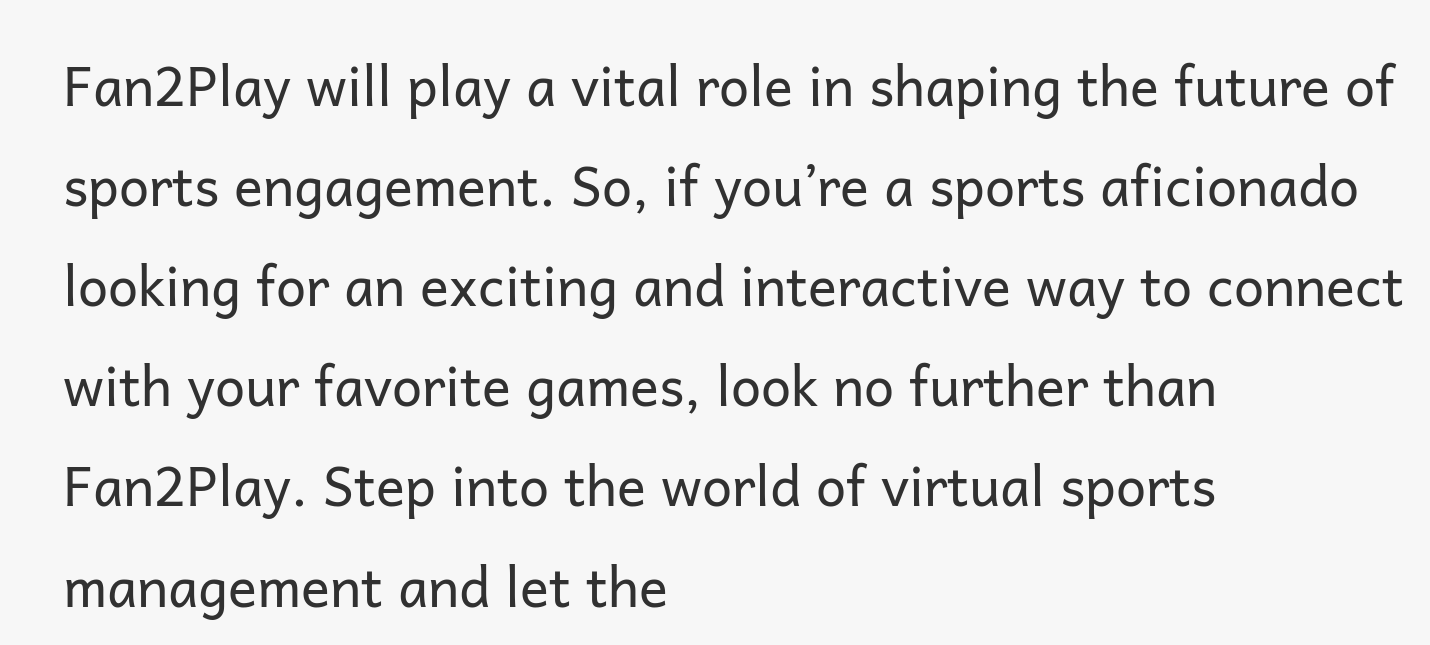Fan2Play will play a vital role in shaping the future of sports engagement. So, if you’re a sports aficionado looking for an exciting and interactive way to connect with your favorite games, look no further than Fan2Play. Step into the world of virtual sports management and let the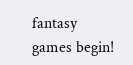fantasy games begin!